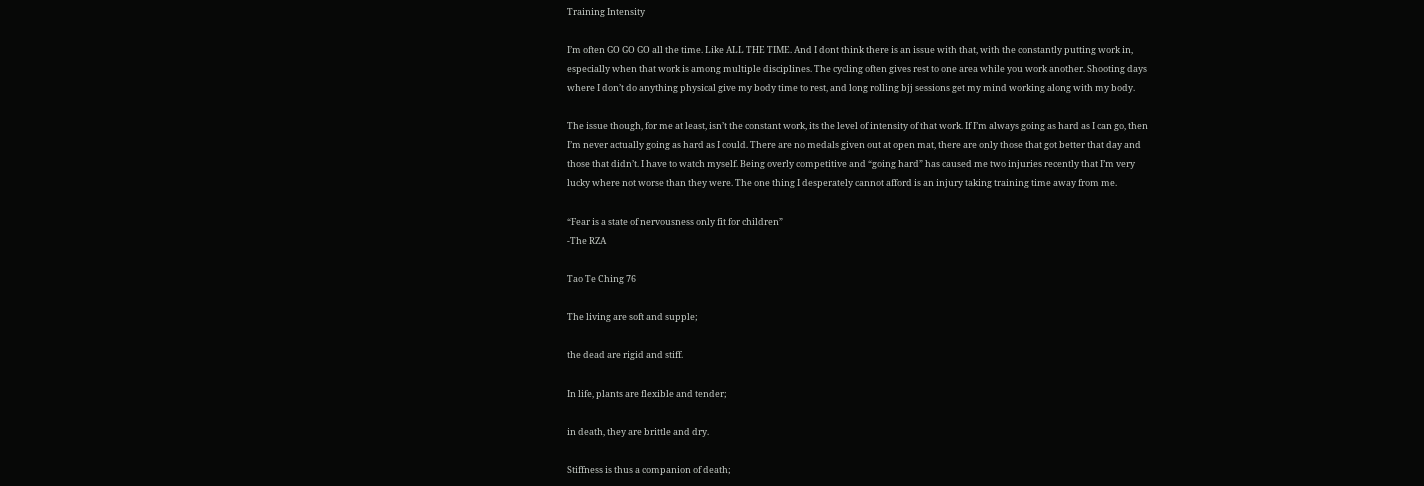Training Intensity

I’m often GO GO GO all the time. Like ALL THE TIME. And I dont think there is an issue with that, with the constantly putting work in, especially when that work is among multiple disciplines. The cycling often gives rest to one area while you work another. Shooting days where I don’t do anything physical give my body time to rest, and long rolling bjj sessions get my mind working along with my body.

The issue though, for me at least, isn’t the constant work, its the level of intensity of that work. If I’m always going as hard as I can go, then I’m never actually going as hard as I could. There are no medals given out at open mat, there are only those that got better that day and those that didn’t. I have to watch myself. Being overly competitive and “going hard” has caused me two injuries recently that I’m very lucky where not worse than they were. The one thing I desperately cannot afford is an injury taking training time away from me.

“Fear is a state of nervousness only fit for children”
-The RZA

Tao Te Ching 76

The living are soft and supple;

the dead are rigid and stiff.

In life, plants are flexible and tender;

in death, they are brittle and dry.

Stiffness is thus a companion of death;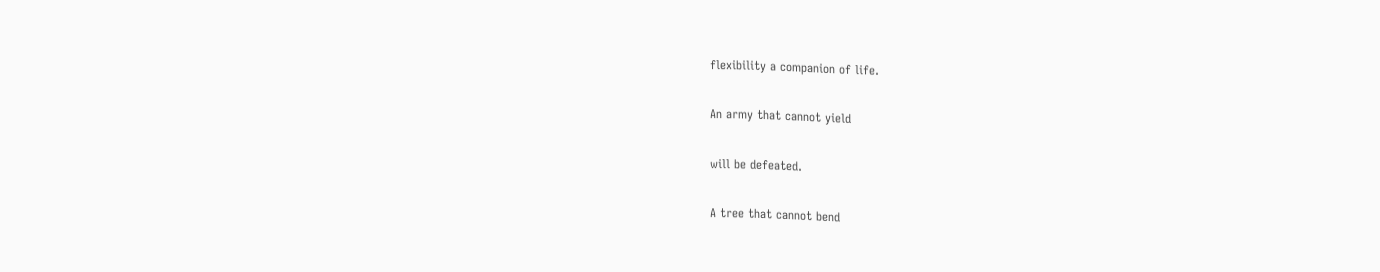flexibility a companion of life.

An army that cannot yield

will be defeated.

A tree that cannot bend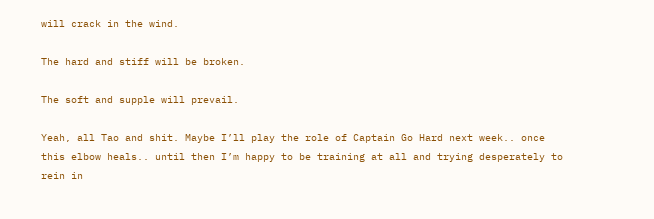will crack in the wind.

The hard and stiff will be broken.

The soft and supple will prevail.

Yeah, all Tao and shit. Maybe I’ll play the role of Captain Go Hard next week.. once this elbow heals.. until then I’m happy to be training at all and trying desperately to rein in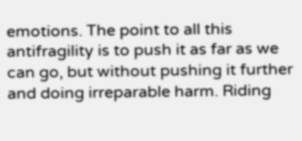emotions. The point to all this antifragility is to push it as far as we can go, but without pushing it further and doing irreparable harm. Riding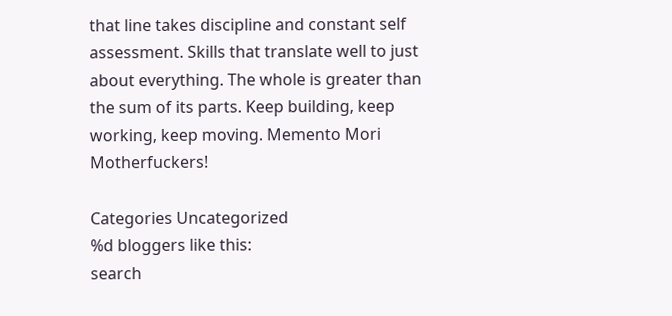that line takes discipline and constant self assessment. Skills that translate well to just about everything. The whole is greater than the sum of its parts. Keep building, keep working, keep moving. Memento Mori Motherfuckers!

Categories Uncategorized
%d bloggers like this:
search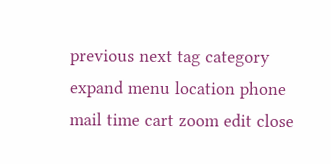previous next tag category expand menu location phone mail time cart zoom edit close